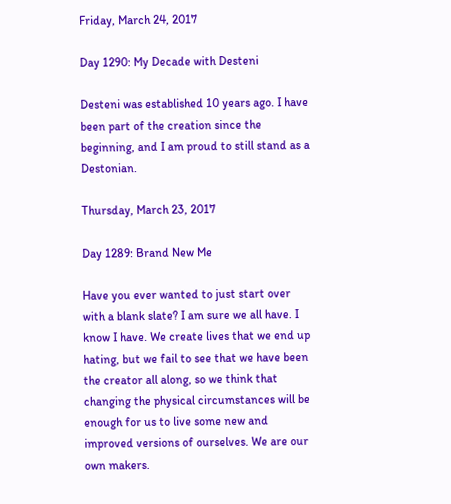Friday, March 24, 2017

Day 1290: My Decade with Desteni

Desteni was established 10 years ago. I have been part of the creation since the beginning, and I am proud to still stand as a Destonian.

Thursday, March 23, 2017

Day 1289: Brand New Me

Have you ever wanted to just start over with a blank slate? I am sure we all have. I know I have. We create lives that we end up hating, but we fail to see that we have been the creator all along, so we think that changing the physical circumstances will be enough for us to live some new and improved versions of ourselves. We are our own makers.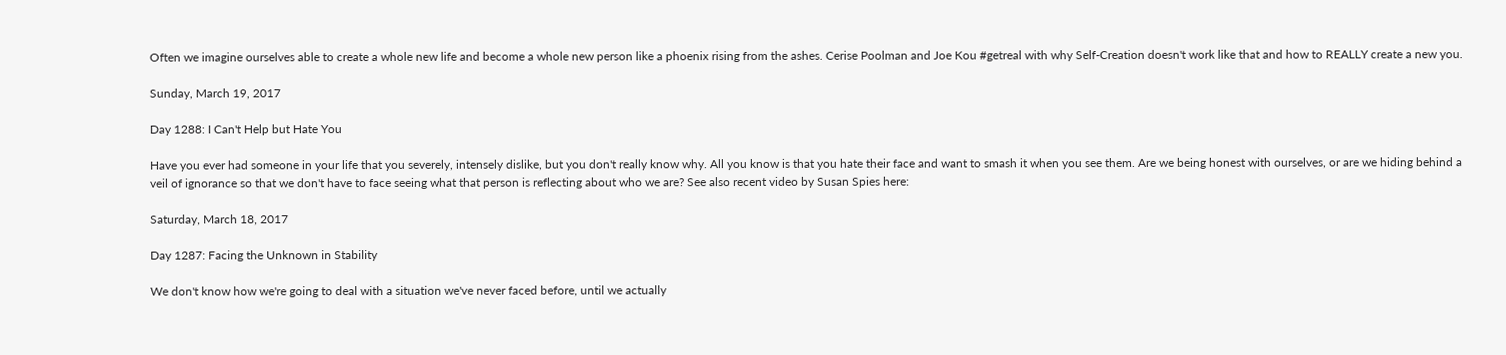Often we imagine ourselves able to create a whole new life and become a whole new person like a phoenix rising from the ashes. Cerise Poolman and Joe Kou #getreal with why Self-Creation doesn't work like that and how to REALLY create a new you.

Sunday, March 19, 2017

Day 1288: I Can't Help but Hate You

Have you ever had someone in your life that you severely, intensely dislike, but you don't really know why. All you know is that you hate their face and want to smash it when you see them. Are we being honest with ourselves, or are we hiding behind a veil of ignorance so that we don't have to face seeing what that person is reflecting about who we are? See also recent video by Susan Spies here:

Saturday, March 18, 2017

Day 1287: Facing the Unknown in Stability

We don't know how we're going to deal with a situation we've never faced before, until we actually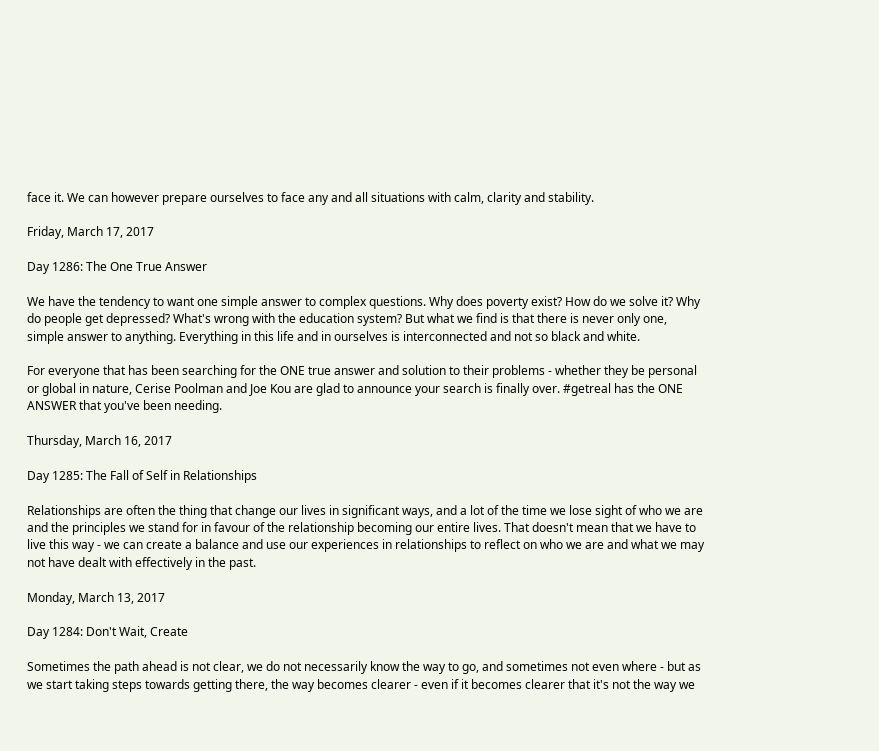face it. We can however prepare ourselves to face any and all situations with calm, clarity and stability.

Friday, March 17, 2017

Day 1286: The One True Answer

We have the tendency to want one simple answer to complex questions. Why does poverty exist? How do we solve it? Why do people get depressed? What's wrong with the education system? But what we find is that there is never only one, simple answer to anything. Everything in this life and in ourselves is interconnected and not so black and white.

For everyone that has been searching for the ONE true answer and solution to their problems - whether they be personal or global in nature, Cerise Poolman and Joe Kou are glad to announce your search is finally over. #getreal has the ONE ANSWER that you've been needing.

Thursday, March 16, 2017

Day 1285: The Fall of Self in Relationships

Relationships are often the thing that change our lives in significant ways, and a lot of the time we lose sight of who we are and the principles we stand for in favour of the relationship becoming our entire lives. That doesn't mean that we have to live this way - we can create a balance and use our experiences in relationships to reflect on who we are and what we may not have dealt with effectively in the past.

Monday, March 13, 2017

Day 1284: Don't Wait, Create

Sometimes the path ahead is not clear, we do not necessarily know the way to go, and sometimes not even where - but as we start taking steps towards getting there, the way becomes clearer - even if it becomes clearer that it's not the way we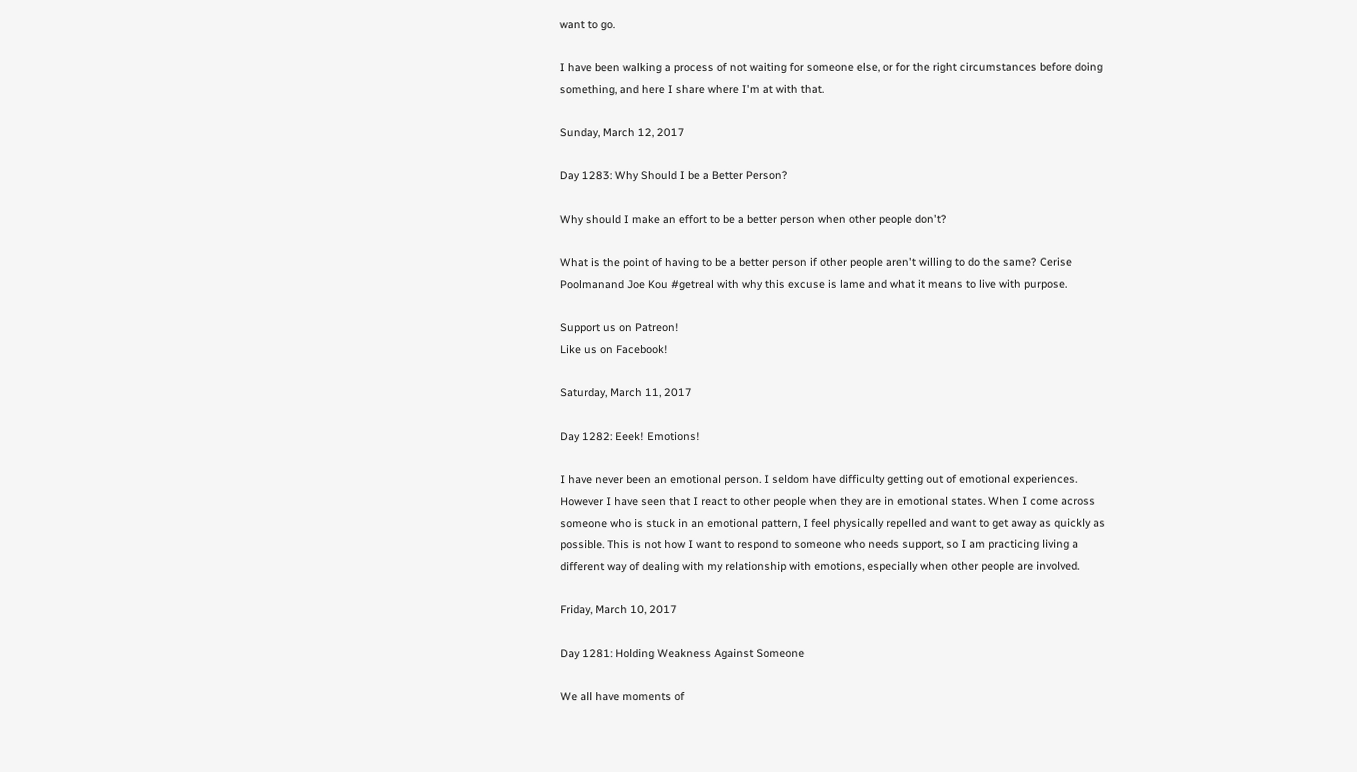want to go.

I have been walking a process of not waiting for someone else, or for the right circumstances before doing something, and here I share where I'm at with that.

Sunday, March 12, 2017

Day 1283: Why Should I be a Better Person?

Why should I make an effort to be a better person when other people don't?

What is the point of having to be a better person if other people aren't willing to do the same? Cerise Poolmanand Joe Kou #getreal with why this excuse is lame and what it means to live with purpose.

Support us on Patreon!
Like us on Facebook!

Saturday, March 11, 2017

Day 1282: Eeek! Emotions!

I have never been an emotional person. I seldom have difficulty getting out of emotional experiences. However I have seen that I react to other people when they are in emotional states. When I come across someone who is stuck in an emotional pattern, I feel physically repelled and want to get away as quickly as possible. This is not how I want to respond to someone who needs support, so I am practicing living a different way of dealing with my relationship with emotions, especially when other people are involved.

Friday, March 10, 2017

Day 1281: Holding Weakness Against Someone

We all have moments of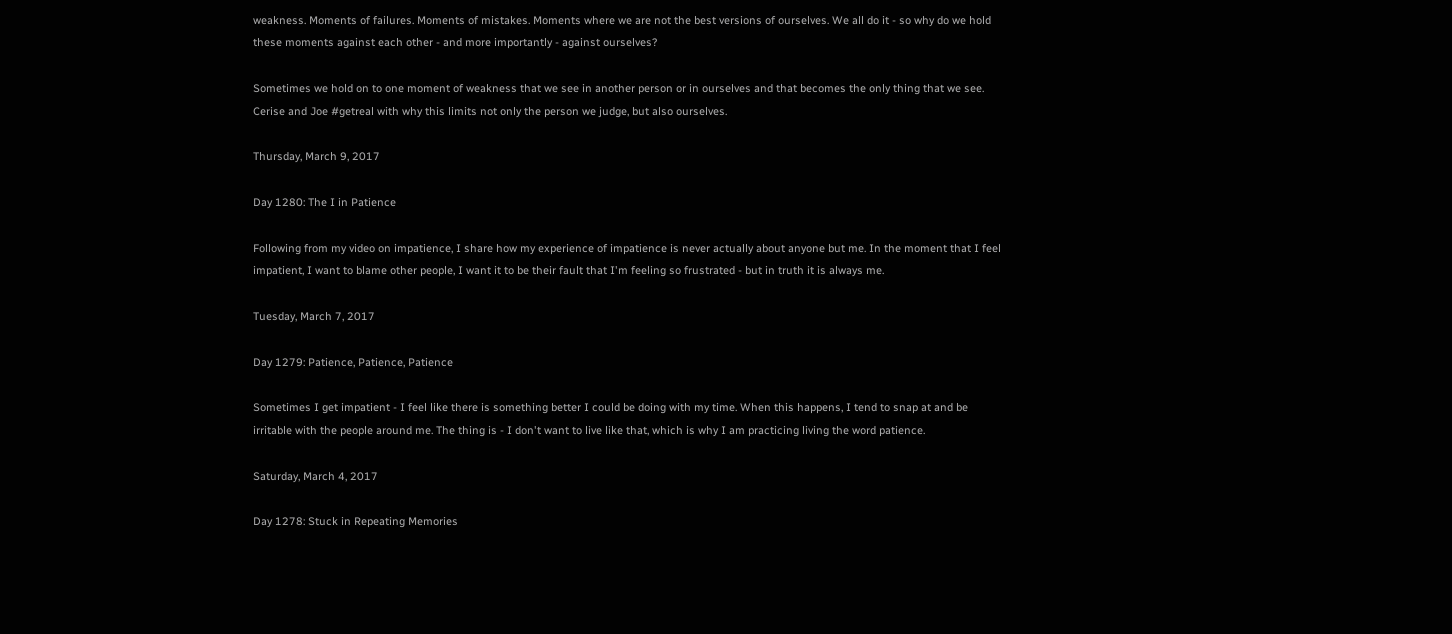weakness. Moments of failures. Moments of mistakes. Moments where we are not the best versions of ourselves. We all do it - so why do we hold these moments against each other - and more importantly - against ourselves?

Sometimes we hold on to one moment of weakness that we see in another person or in ourselves and that becomes the only thing that we see. Cerise and Joe #getreal with why this limits not only the person we judge, but also ourselves.

Thursday, March 9, 2017

Day 1280: The I in Patience

Following from my video on impatience, I share how my experience of impatience is never actually about anyone but me. In the moment that I feel impatient, I want to blame other people, I want it to be their fault that I'm feeling so frustrated - but in truth it is always me.

Tuesday, March 7, 2017

Day 1279: Patience, Patience, Patience

Sometimes I get impatient - I feel like there is something better I could be doing with my time. When this happens, I tend to snap at and be irritable with the people around me. The thing is - I don't want to live like that, which is why I am practicing living the word patience.

Saturday, March 4, 2017

Day 1278: Stuck in Repeating Memories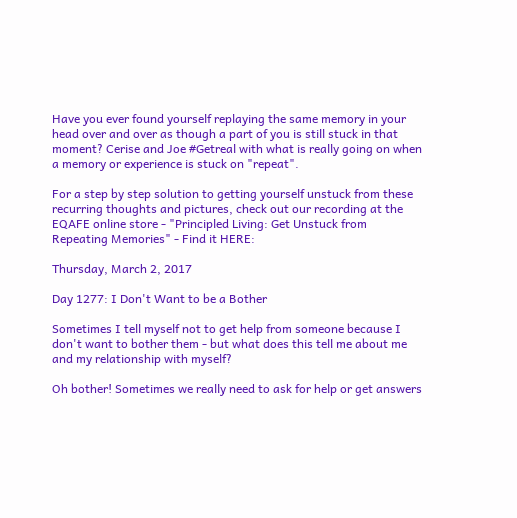Have you ever found yourself replaying the same memory in your head over and over as though a part of you is still stuck in that moment? Cerise and Joe #Getreal with what is really going on when a memory or experience is stuck on "repeat".

For a step by step solution to getting yourself unstuck from these recurring thoughts and pictures, check out our recording at the EQAFE online store - "Principled Living: Get Unstuck from Repeating Memories" - Find it HERE:

Thursday, March 2, 2017

Day 1277: I Don't Want to be a Bother

Sometimes I tell myself not to get help from someone because I don't want to bother them - but what does this tell me about me and my relationship with myself?

Oh bother! Sometimes we really need to ask for help or get answers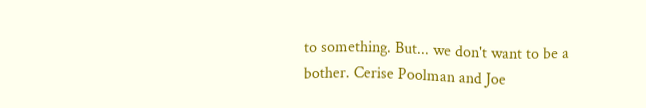to something. But... we don't want to be a bother. Cerise Poolman and Joe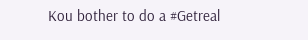Kou bother to do a #Getreal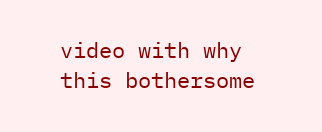video with why this bothersome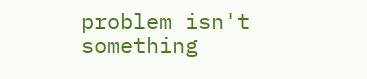problem isn't something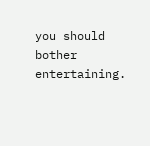you should bother entertaining.